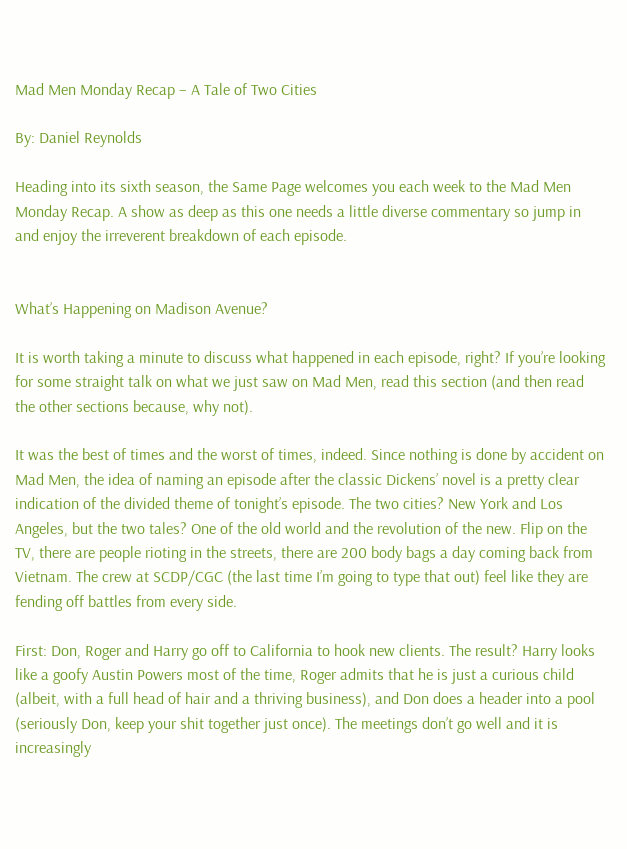Mad Men Monday Recap – A Tale of Two Cities

By: Daniel Reynolds

Heading into its sixth season, the Same Page welcomes you each week to the Mad Men Monday Recap. A show as deep as this one needs a little diverse commentary so jump in and enjoy the irreverent breakdown of each episode.


What’s Happening on Madison Avenue?

It is worth taking a minute to discuss what happened in each episode, right? If you’re looking for some straight talk on what we just saw on Mad Men, read this section (and then read the other sections because, why not).

It was the best of times and the worst of times, indeed. Since nothing is done by accident on Mad Men, the idea of naming an episode after the classic Dickens’ novel is a pretty clear indication of the divided theme of tonight’s episode. The two cities? New York and Los Angeles, but the two tales? One of the old world and the revolution of the new. Flip on the TV, there are people rioting in the streets, there are 200 body bags a day coming back from Vietnam. The crew at SCDP/CGC (the last time I’m going to type that out) feel like they are fending off battles from every side.

First: Don, Roger and Harry go off to California to hook new clients. The result? Harry looks like a goofy Austin Powers most of the time, Roger admits that he is just a curious child (albeit, with a full head of hair and a thriving business), and Don does a header into a pool (seriously Don, keep your shit together just once). The meetings don’t go well and it is increasingly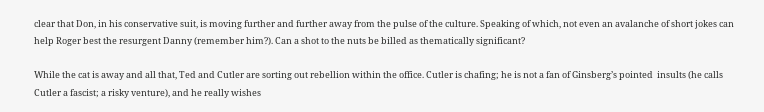clear that Don, in his conservative suit, is moving further and further away from the pulse of the culture. Speaking of which, not even an avalanche of short jokes can help Roger best the resurgent Danny (remember him?). Can a shot to the nuts be billed as thematically significant?

While the cat is away and all that, Ted and Cutler are sorting out rebellion within the office. Cutler is chafing; he is not a fan of Ginsberg’s pointed  insults (he calls Cutler a fascist; a risky venture), and he really wishes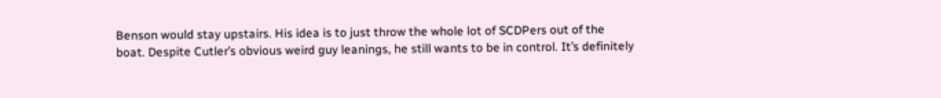Benson would stay upstairs. His idea is to just throw the whole lot of SCDPers out of the boat. Despite Cutler’s obvious weird guy leanings, he still wants to be in control. It’s definitely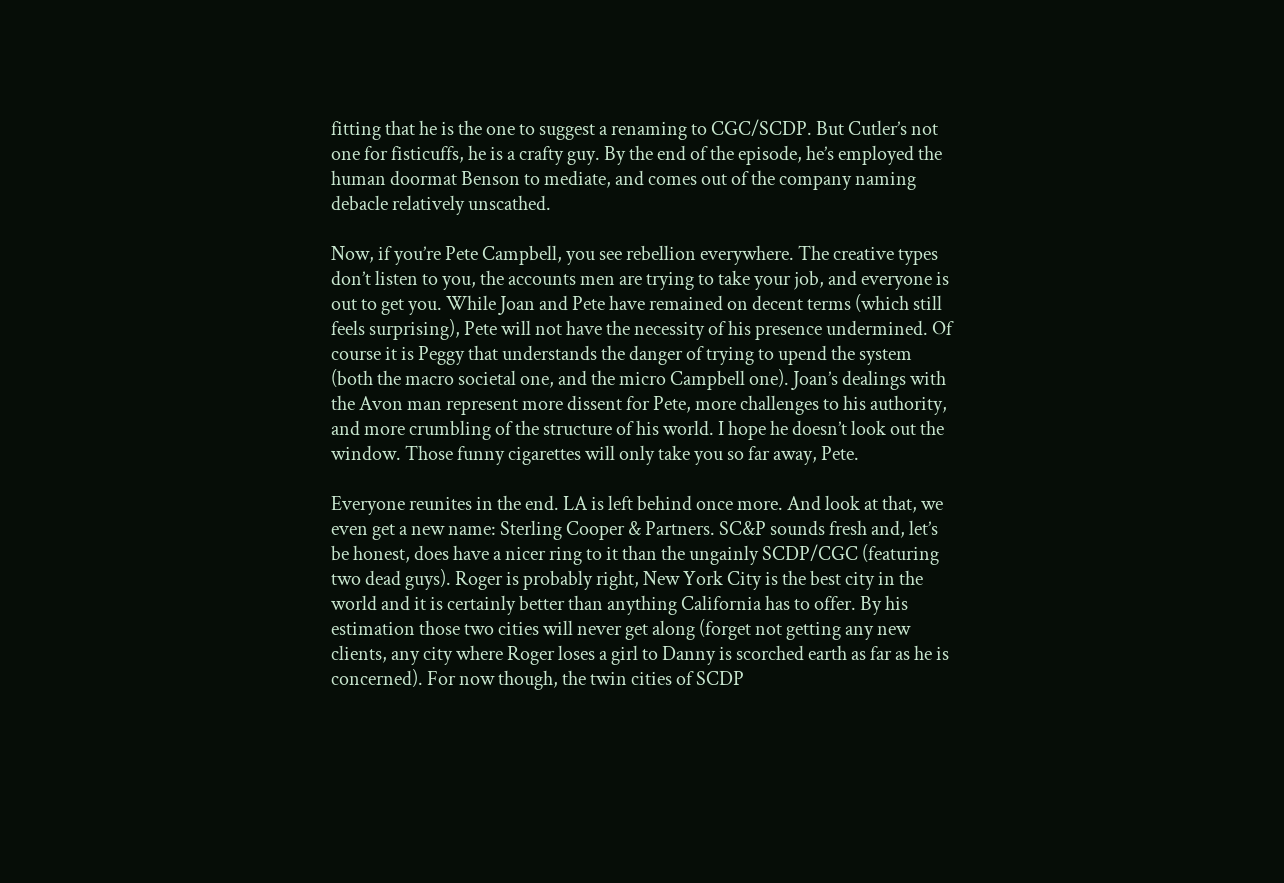fitting that he is the one to suggest a renaming to CGC/SCDP. But Cutler’s not one for fisticuffs, he is a crafty guy. By the end of the episode, he’s employed the human doormat Benson to mediate, and comes out of the company naming debacle relatively unscathed.

Now, if you’re Pete Campbell, you see rebellion everywhere. The creative types don’t listen to you, the accounts men are trying to take your job, and everyone is out to get you. While Joan and Pete have remained on decent terms (which still feels surprising), Pete will not have the necessity of his presence undermined. Of course it is Peggy that understands the danger of trying to upend the system (both the macro societal one, and the micro Campbell one). Joan’s dealings with the Avon man represent more dissent for Pete, more challenges to his authority, and more crumbling of the structure of his world. I hope he doesn’t look out the window. Those funny cigarettes will only take you so far away, Pete.

Everyone reunites in the end. LA is left behind once more. And look at that, we even get a new name: Sterling Cooper & Partners. SC&P sounds fresh and, let’s be honest, does have a nicer ring to it than the ungainly SCDP/CGC (featuring two dead guys). Roger is probably right, New York City is the best city in the world and it is certainly better than anything California has to offer. By his estimation those two cities will never get along (forget not getting any new clients, any city where Roger loses a girl to Danny is scorched earth as far as he is concerned). For now though, the twin cities of SCDP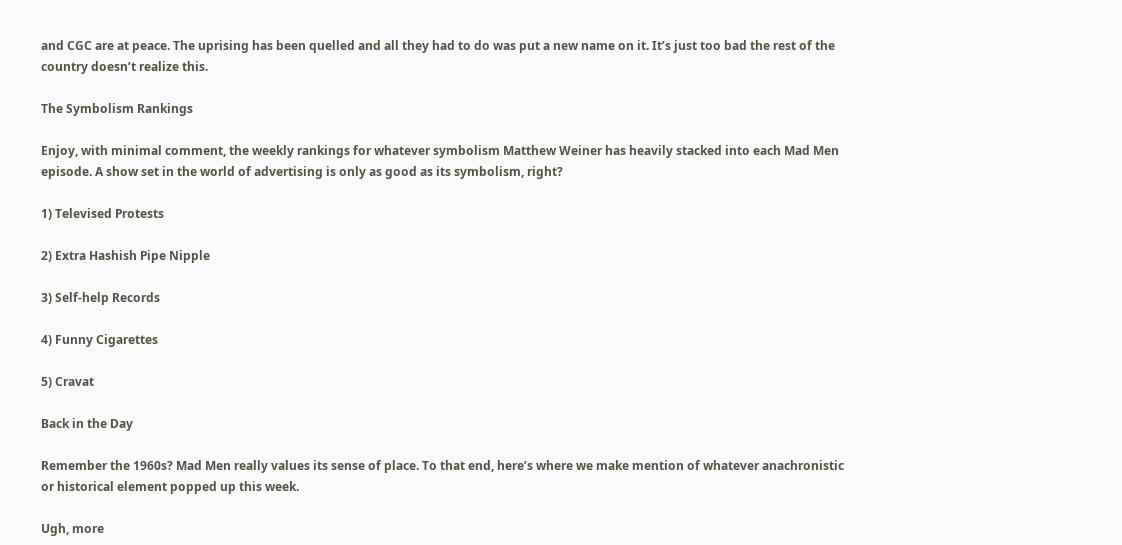and CGC are at peace. The uprising has been quelled and all they had to do was put a new name on it. It’s just too bad the rest of the country doesn’t realize this.

The Symbolism Rankings

Enjoy, with minimal comment, the weekly rankings for whatever symbolism Matthew Weiner has heavily stacked into each Mad Men episode. A show set in the world of advertising is only as good as its symbolism, right?

1) Televised Protests

2) Extra Hashish Pipe Nipple

3) Self-help Records

4) Funny Cigarettes

5) Cravat

Back in the Day

Remember the 1960s? Mad Men really values its sense of place. To that end, here’s where we make mention of whatever anachronistic or historical element popped up this week.

Ugh, more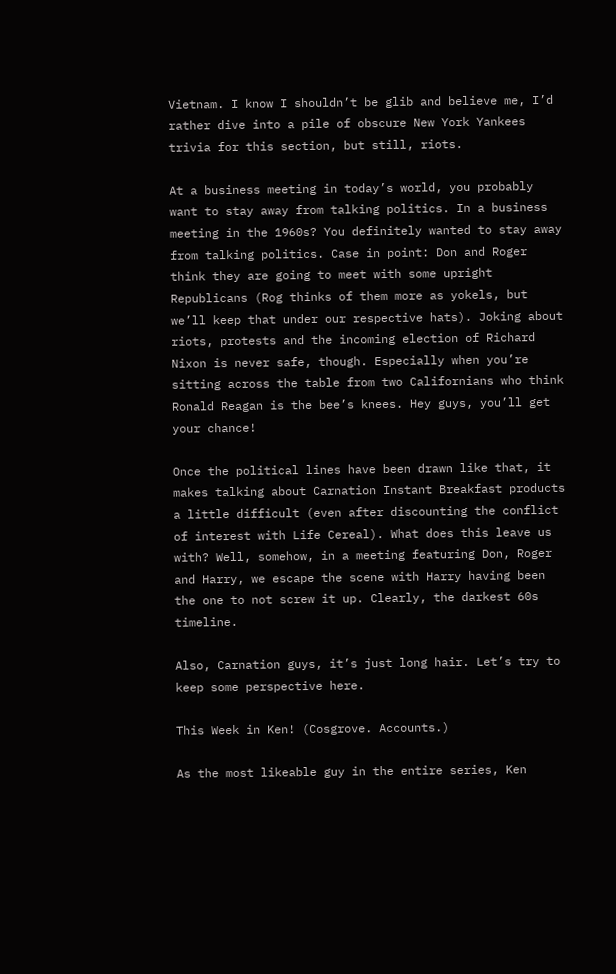Vietnam. I know I shouldn’t be glib and believe me, I’d rather dive into a pile of obscure New York Yankees trivia for this section, but still, riots.

At a business meeting in today’s world, you probably want to stay away from talking politics. In a business meeting in the 1960s? You definitely wanted to stay away from talking politics. Case in point: Don and Roger think they are going to meet with some upright Republicans (Rog thinks of them more as yokels, but we’ll keep that under our respective hats). Joking about riots, protests and the incoming election of Richard Nixon is never safe, though. Especially when you’re sitting across the table from two Californians who think Ronald Reagan is the bee’s knees. Hey guys, you’ll get your chance!

Once the political lines have been drawn like that, it makes talking about Carnation Instant Breakfast products a little difficult (even after discounting the conflict of interest with Life Cereal). What does this leave us with? Well, somehow, in a meeting featuring Don, Roger and Harry, we escape the scene with Harry having been the one to not screw it up. Clearly, the darkest 60s timeline.

Also, Carnation guys, it’s just long hair. Let’s try to keep some perspective here.

This Week in Ken! (Cosgrove. Accounts.)

As the most likeable guy in the entire series, Ken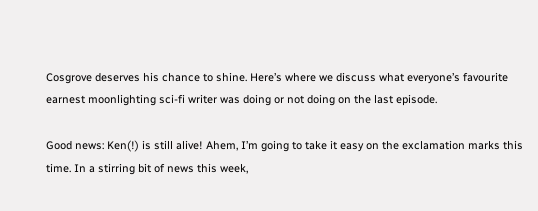Cosgrove deserves his chance to shine. Here’s where we discuss what everyone’s favourite earnest moonlighting sci-fi writer was doing or not doing on the last episode.

Good news: Ken(!) is still alive! Ahem, I’m going to take it easy on the exclamation marks this time. In a stirring bit of news this week,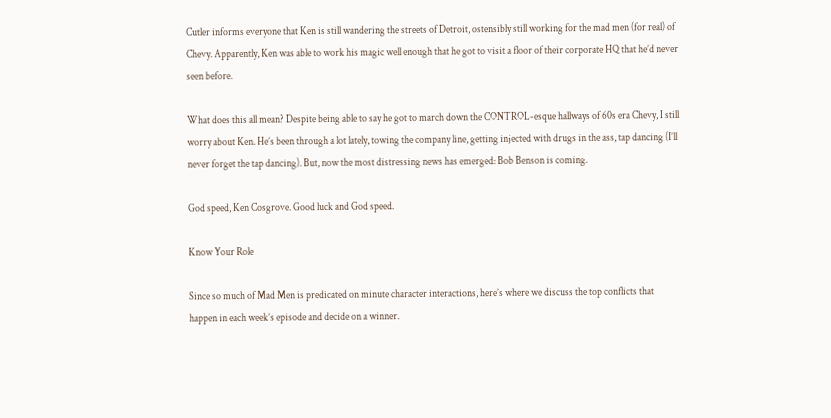Cutler informs everyone that Ken is still wandering the streets of Detroit, ostensibly still working for the mad men (for real) of Chevy. Apparently, Ken was able to work his magic well enough that he got to visit a floor of their corporate HQ that he’d never seen before.

What does this all mean? Despite being able to say he got to march down the CONTROL-esque hallways of 60s era Chevy, I still worry about Ken. He’s been through a lot lately, towing the company line, getting injected with drugs in the ass, tap dancing (I’ll never forget the tap dancing). But, now the most distressing news has emerged: Bob Benson is coming.

God speed, Ken Cosgrove. Good luck and God speed.

Know Your Role

Since so much of Mad Men is predicated on minute character interactions, here’s where we discuss the top conflicts that happen in each week’s episode and decide on a winner.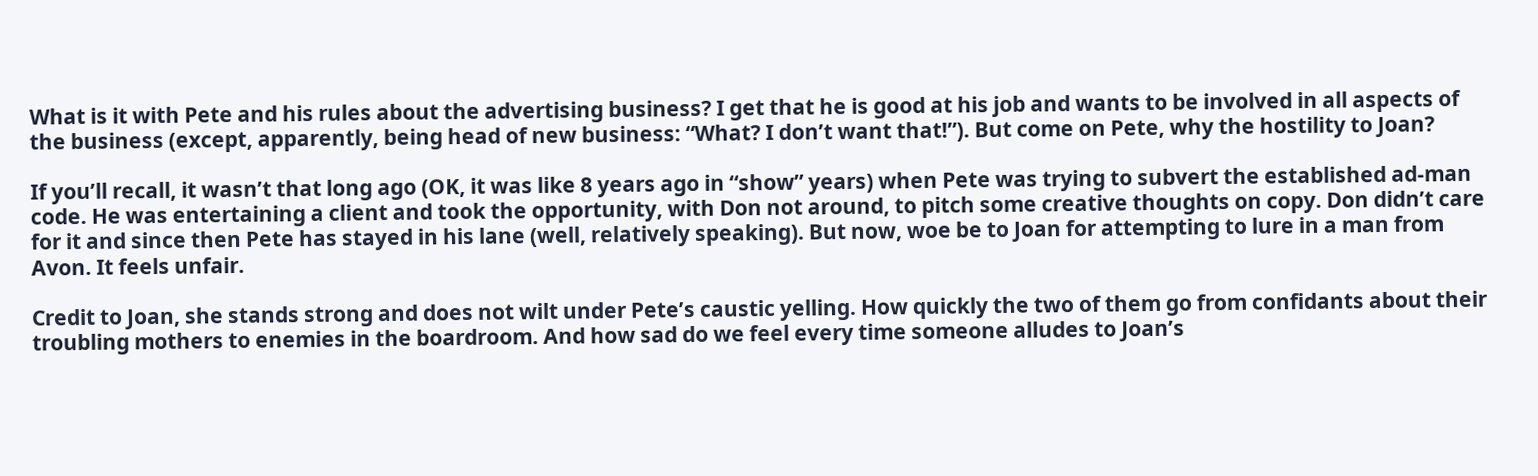What is it with Pete and his rules about the advertising business? I get that he is good at his job and wants to be involved in all aspects of the business (except, apparently, being head of new business: “What? I don’t want that!”). But come on Pete, why the hostility to Joan?

If you’ll recall, it wasn’t that long ago (OK, it was like 8 years ago in “show” years) when Pete was trying to subvert the established ad-man code. He was entertaining a client and took the opportunity, with Don not around, to pitch some creative thoughts on copy. Don didn’t care for it and since then Pete has stayed in his lane (well, relatively speaking). But now, woe be to Joan for attempting to lure in a man from Avon. It feels unfair.

Credit to Joan, she stands strong and does not wilt under Pete’s caustic yelling. How quickly the two of them go from confidants about their troubling mothers to enemies in the boardroom. And how sad do we feel every time someone alludes to Joan’s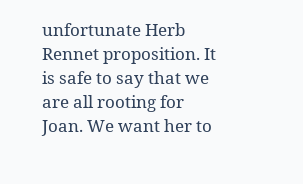unfortunate Herb Rennet proposition. It is safe to say that we are all rooting for Joan. We want her to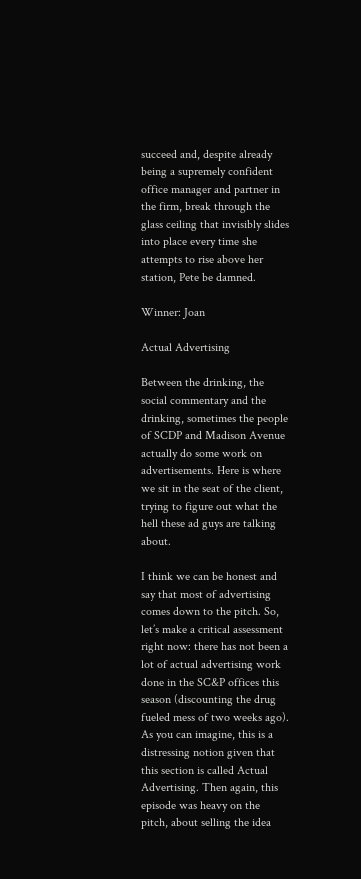succeed and, despite already being a supremely confident office manager and partner in the firm, break through the glass ceiling that invisibly slides into place every time she attempts to rise above her station, Pete be damned.

Winner: Joan

Actual Advertising

Between the drinking, the social commentary and the drinking, sometimes the people of SCDP and Madison Avenue actually do some work on advertisements. Here is where we sit in the seat of the client, trying to figure out what the hell these ad guys are talking about.

I think we can be honest and say that most of advertising comes down to the pitch. So, let’s make a critical assessment right now: there has not been a lot of actual advertising work done in the SC&P offices this season (discounting the drug fueled mess of two weeks ago). As you can imagine, this is a distressing notion given that this section is called Actual Advertising. Then again, this episode was heavy on the pitch, about selling the idea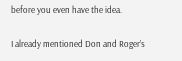before you even have the idea.

I already mentioned Don and Roger’s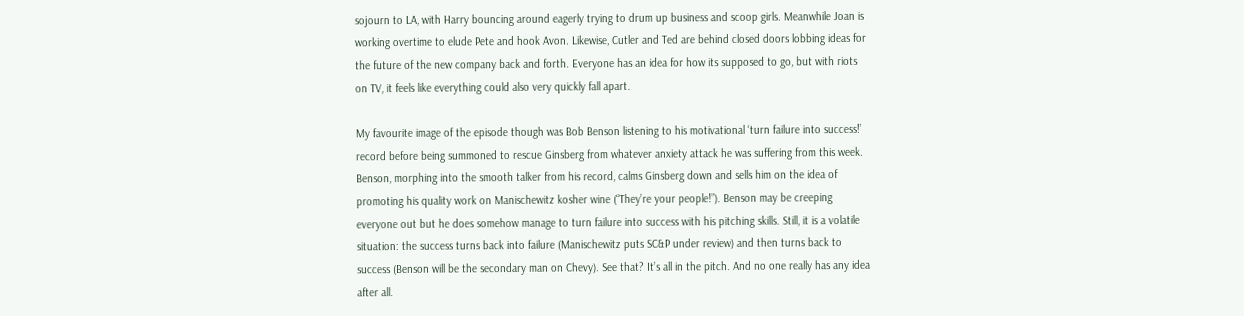sojourn to LA, with Harry bouncing around eagerly trying to drum up business and scoop girls. Meanwhile Joan is working overtime to elude Pete and hook Avon. Likewise, Cutler and Ted are behind closed doors lobbing ideas for the future of the new company back and forth. Everyone has an idea for how its supposed to go, but with riots on TV, it feels like everything could also very quickly fall apart.

My favourite image of the episode though was Bob Benson listening to his motivational ‘turn failure into success!’ record before being summoned to rescue Ginsberg from whatever anxiety attack he was suffering from this week. Benson, morphing into the smooth talker from his record, calms Ginsberg down and sells him on the idea of promoting his quality work on Manischewitz kosher wine (“They’re your people!”). Benson may be creeping everyone out but he does somehow manage to turn failure into success with his pitching skills. Still, it is a volatile situation: the success turns back into failure (Manischewitz puts SC&P under review) and then turns back to success (Benson will be the secondary man on Chevy). See that? It’s all in the pitch. And no one really has any idea after all.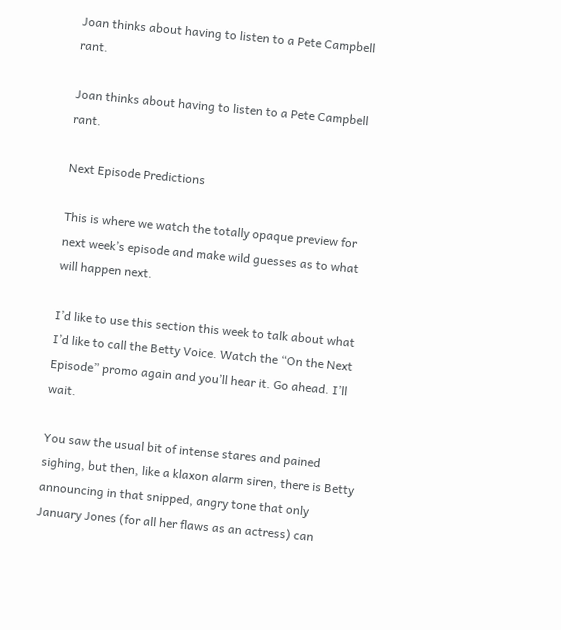Joan thinks about having to listen to a Pete Campbell rant.

Joan thinks about having to listen to a Pete Campbell rant.

Next Episode Predictions

This is where we watch the totally opaque preview for next week’s episode and make wild guesses as to what will happen next.

I’d like to use this section this week to talk about what I’d like to call the Betty Voice. Watch the “On the Next Episode” promo again and you’ll hear it. Go ahead. I’ll wait.

You saw the usual bit of intense stares and pained sighing, but then, like a klaxon alarm siren, there is Betty announcing in that snipped, angry tone that only January Jones (for all her flaws as an actress) can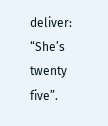deliver: “She’s twenty five”.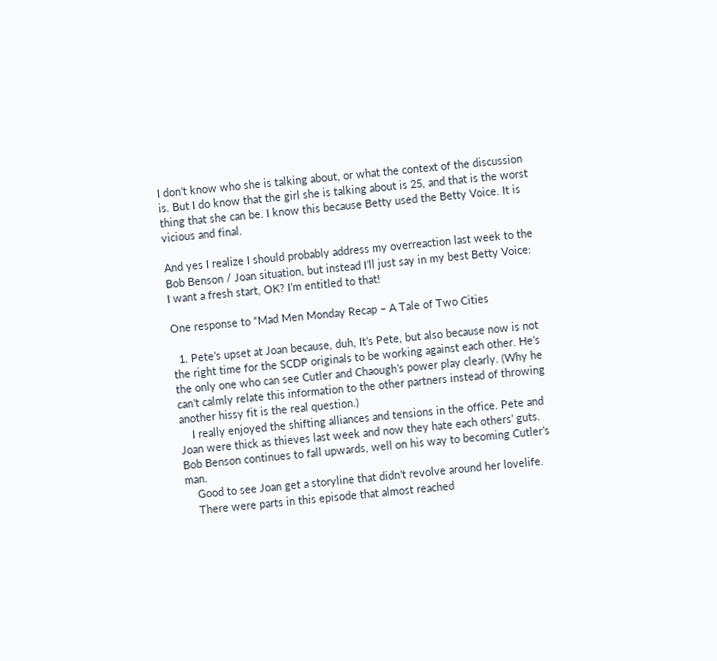I don’t know who she is talking about, or what the context of the discussion is. But I do know that the girl she is talking about is 25, and that is the worst thing that she can be. I know this because Betty used the Betty Voice. It is vicious and final.

And yes I realize I should probably address my overreaction last week to the Bob Benson / Joan situation, but instead I’ll just say in my best Betty Voice: I want a fresh start, OK? I’m entitled to that!

One response to “Mad Men Monday Recap – A Tale of Two Cities

  1. Pete’s upset at Joan because, duh, It’s Pete, but also because now is not the right time for the SCDP originals to be working against each other. He’s the only one who can see Cutler and Chaough’s power play clearly. (Why he can’t calmly relate this information to the other partners instead of throwing another hissy fit is the real question.)
    I really enjoyed the shifting alliances and tensions in the office. Pete and Joan were thick as thieves last week and now they hate each others’ guts. Bob Benson continues to fall upwards, well on his way to becoming Cutler’s man.
    Good to see Joan get a storyline that didn’t revolve around her lovelife.
    There were parts in this episode that almost reached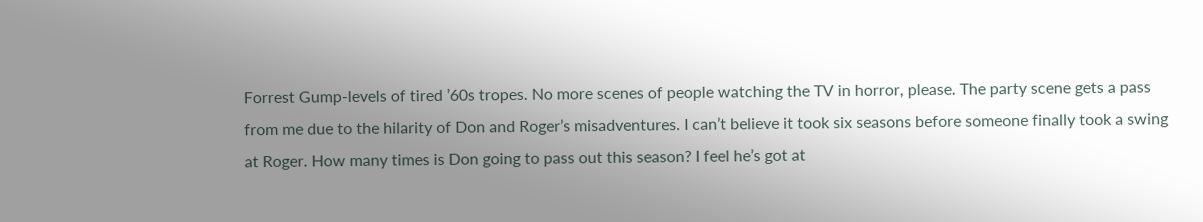Forrest Gump-levels of tired ’60s tropes. No more scenes of people watching the TV in horror, please. The party scene gets a pass from me due to the hilarity of Don and Roger’s misadventures. I can’t believe it took six seasons before someone finally took a swing at Roger. How many times is Don going to pass out this season? I feel he’s got at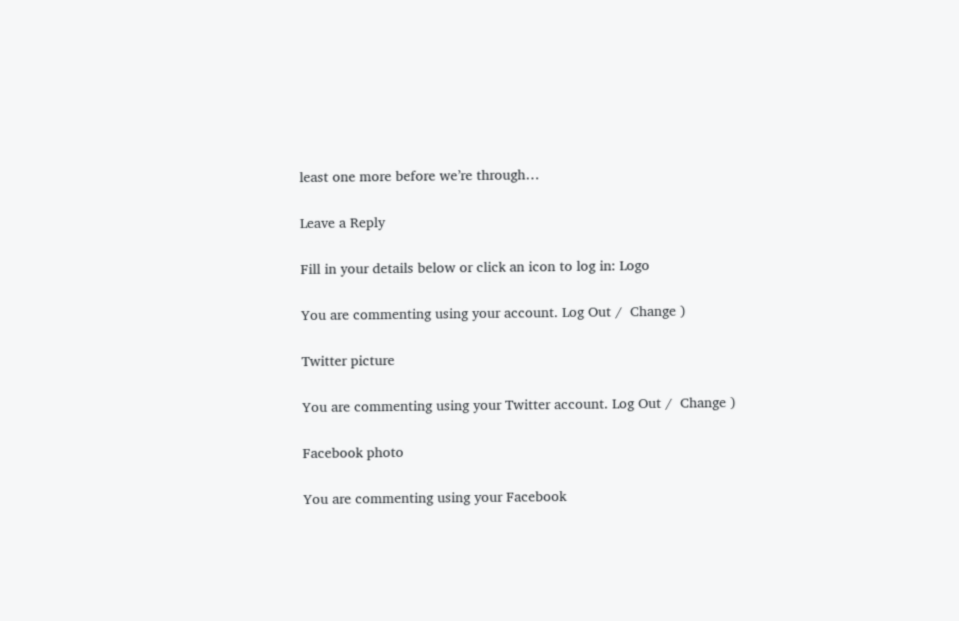least one more before we’re through…

Leave a Reply

Fill in your details below or click an icon to log in: Logo

You are commenting using your account. Log Out /  Change )

Twitter picture

You are commenting using your Twitter account. Log Out /  Change )

Facebook photo

You are commenting using your Facebook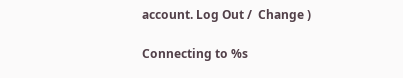account. Log Out /  Change )

Connecting to %s